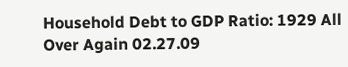Household Debt to GDP Ratio: 1929 All Over Again 02.27.09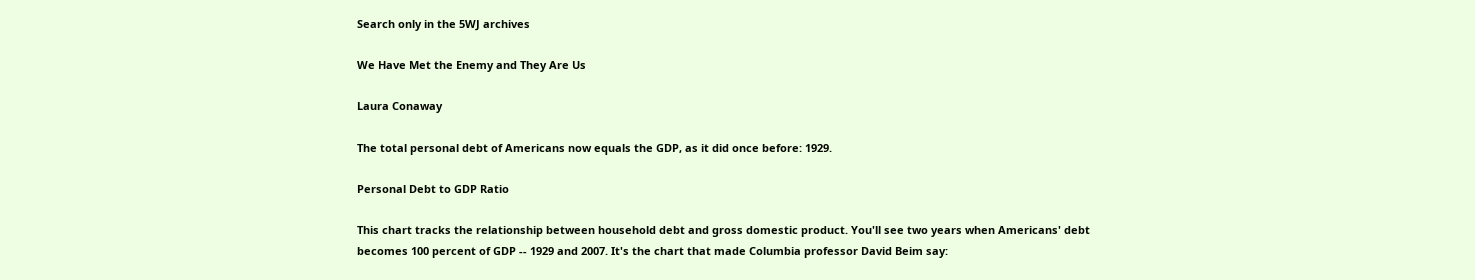Search only in the 5WJ archives

We Have Met the Enemy and They Are Us

Laura Conaway

The total personal debt of Americans now equals the GDP, as it did once before: 1929.

Personal Debt to GDP Ratio

This chart tracks the relationship between household debt and gross domestic product. You'll see two years when Americans' debt becomes 100 percent of GDP -- 1929 and 2007. It's the chart that made Columbia professor David Beim say: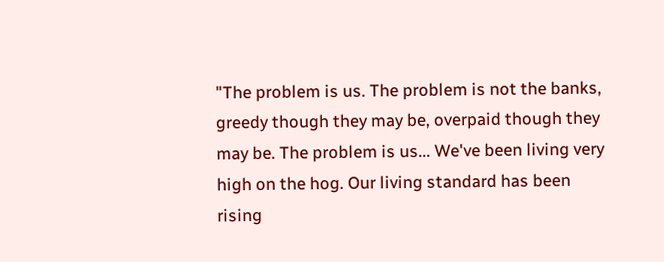"The problem is us. The problem is not the banks, greedy though they may be, overpaid though they may be. The problem is us... We've been living very high on the hog. Our living standard has been rising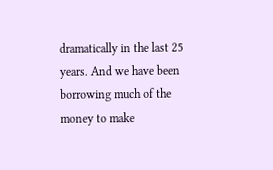dramatically in the last 25 years. And we have been borrowing much of the money to make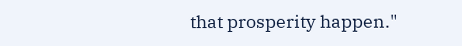that prosperity happen."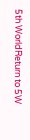5th WorldReturn to 5W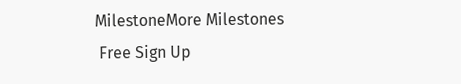MilestoneMore Milestones
 Free Sign Up